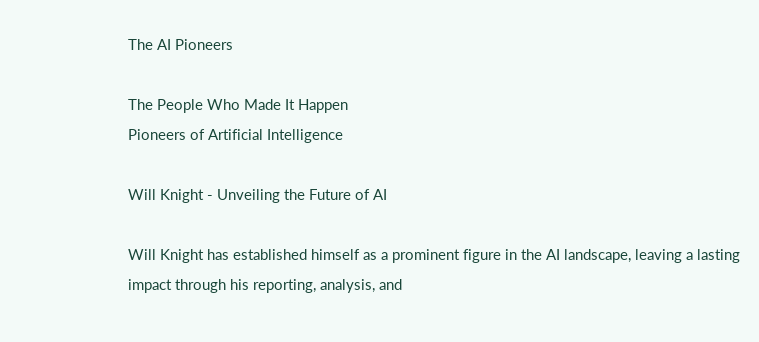The AI Pioneers

The People Who Made It Happen
Pioneers of Artificial Intelligence

Will Knight - Unveiling the Future of AI

Will Knight has established himself as a prominent figure in the AI landscape, leaving a lasting impact through his reporting, analysis, and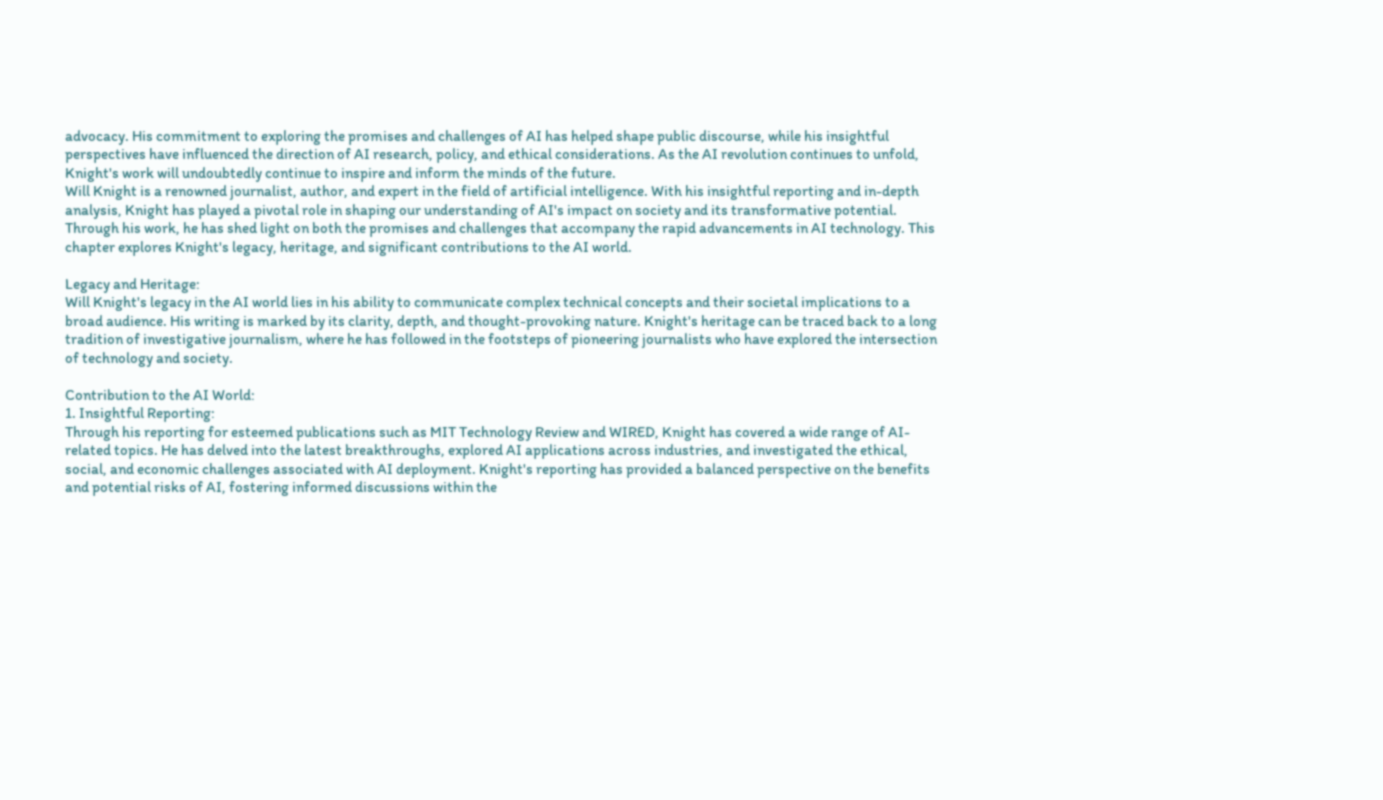advocacy. His commitment to exploring the promises and challenges of AI has helped shape public discourse, while his insightful perspectives have influenced the direction of AI research, policy, and ethical considerations. As the AI revolution continues to unfold, Knight's work will undoubtedly continue to inspire and inform the minds of the future.
Will Knight is a renowned journalist, author, and expert in the field of artificial intelligence. With his insightful reporting and in-depth analysis, Knight has played a pivotal role in shaping our understanding of AI's impact on society and its transformative potential. Through his work, he has shed light on both the promises and challenges that accompany the rapid advancements in AI technology. This chapter explores Knight's legacy, heritage, and significant contributions to the AI world.

Legacy and Heritage:
Will Knight's legacy in the AI world lies in his ability to communicate complex technical concepts and their societal implications to a broad audience. His writing is marked by its clarity, depth, and thought-provoking nature. Knight's heritage can be traced back to a long tradition of investigative journalism, where he has followed in the footsteps of pioneering journalists who have explored the intersection of technology and society.

Contribution to the AI World:
1. Insightful Reporting:
Through his reporting for esteemed publications such as MIT Technology Review and WIRED, Knight has covered a wide range of AI-related topics. He has delved into the latest breakthroughs, explored AI applications across industries, and investigated the ethical, social, and economic challenges associated with AI deployment. Knight's reporting has provided a balanced perspective on the benefits and potential risks of AI, fostering informed discussions within the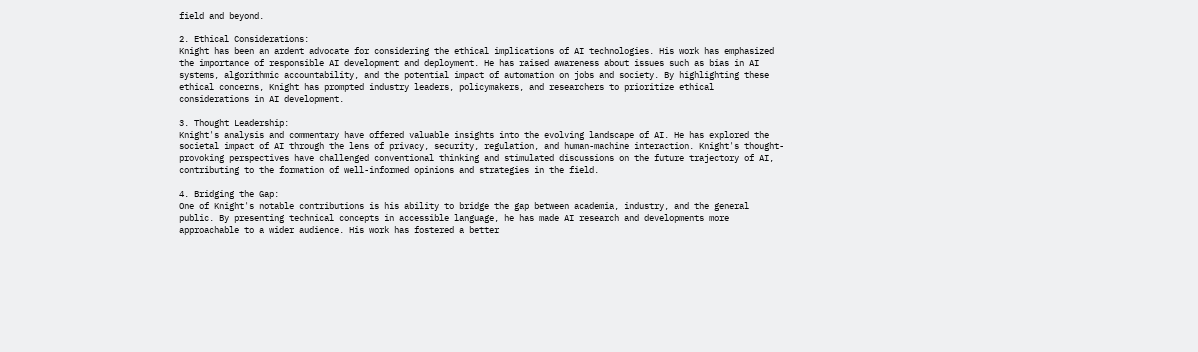field and beyond.

2. Ethical Considerations:
Knight has been an ardent advocate for considering the ethical implications of AI technologies. His work has emphasized the importance of responsible AI development and deployment. He has raised awareness about issues such as bias in AI systems, algorithmic accountability, and the potential impact of automation on jobs and society. By highlighting these ethical concerns, Knight has prompted industry leaders, policymakers, and researchers to prioritize ethical considerations in AI development.

3. Thought Leadership:
Knight's analysis and commentary have offered valuable insights into the evolving landscape of AI. He has explored the societal impact of AI through the lens of privacy, security, regulation, and human-machine interaction. Knight's thought-provoking perspectives have challenged conventional thinking and stimulated discussions on the future trajectory of AI, contributing to the formation of well-informed opinions and strategies in the field.

4. Bridging the Gap:
One of Knight's notable contributions is his ability to bridge the gap between academia, industry, and the general public. By presenting technical concepts in accessible language, he has made AI research and developments more approachable to a wider audience. His work has fostered a better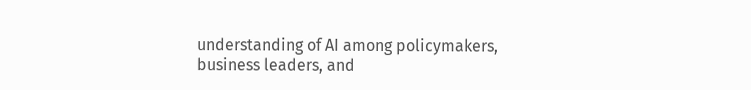understanding of AI among policymakers, business leaders, and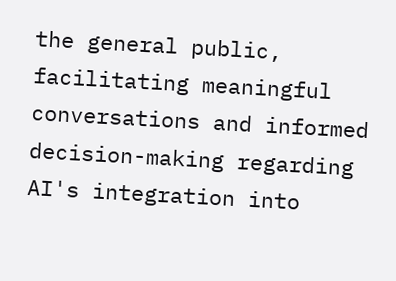the general public, facilitating meaningful conversations and informed decision-making regarding AI's integration into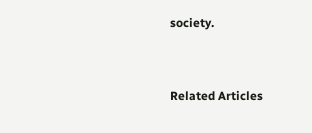society.


Related Articles